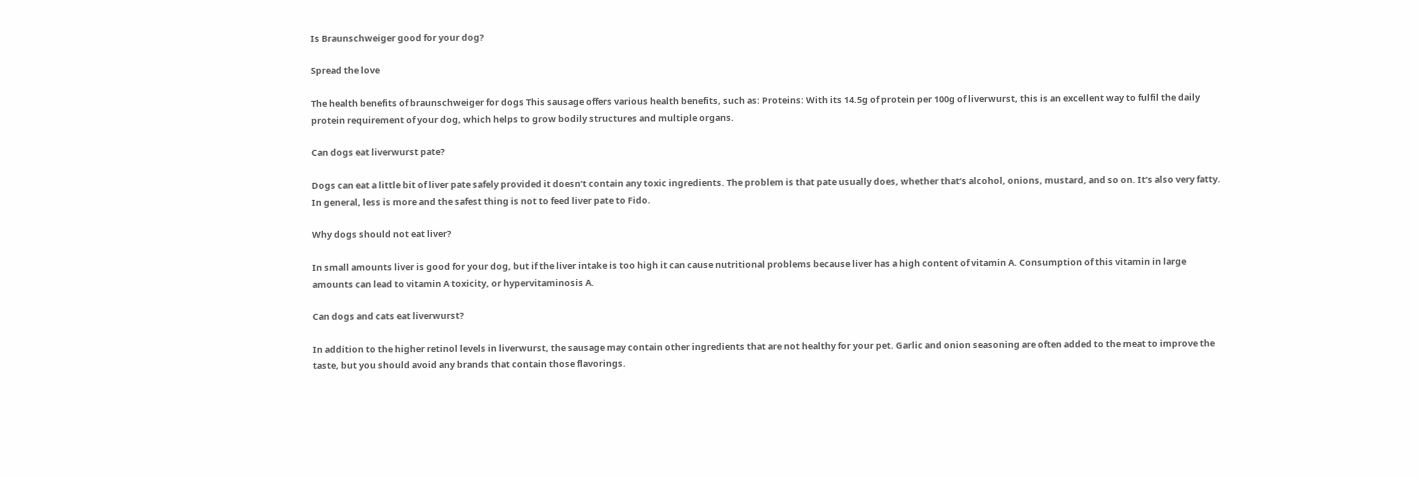Is Braunschweiger good for your dog?

Spread the love

The health benefits of braunschweiger for dogs This sausage offers various health benefits, such as: Proteins: With its 14.5g of protein per 100g of liverwurst, this is an excellent way to fulfil the daily protein requirement of your dog, which helps to grow bodily structures and multiple organs.

Can dogs eat liverwurst pate?

Dogs can eat a little bit of liver pate safely provided it doesn’t contain any toxic ingredients. The problem is that pate usually does, whether that’s alcohol, onions, mustard, and so on. It’s also very fatty. In general, less is more and the safest thing is not to feed liver pate to Fido.

Why dogs should not eat liver?

In small amounts liver is good for your dog, but if the liver intake is too high it can cause nutritional problems because liver has a high content of vitamin A. Consumption of this vitamin in large amounts can lead to vitamin A toxicity, or hypervitaminosis A.

Can dogs and cats eat liverwurst?

In addition to the higher retinol levels in liverwurst, the sausage may contain other ingredients that are not healthy for your pet. Garlic and onion seasoning are often added to the meat to improve the taste, but you should avoid any brands that contain those flavorings.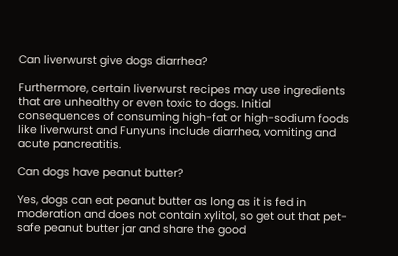Can liverwurst give dogs diarrhea?

Furthermore, certain liverwurst recipes may use ingredients that are unhealthy or even toxic to dogs. Initial consequences of consuming high-fat or high-sodium foods like liverwurst and Funyuns include diarrhea, vomiting and acute pancreatitis.

Can dogs have peanut butter?

Yes, dogs can eat peanut butter as long as it is fed in moderation and does not contain xylitol, so get out that pet-safe peanut butter jar and share the good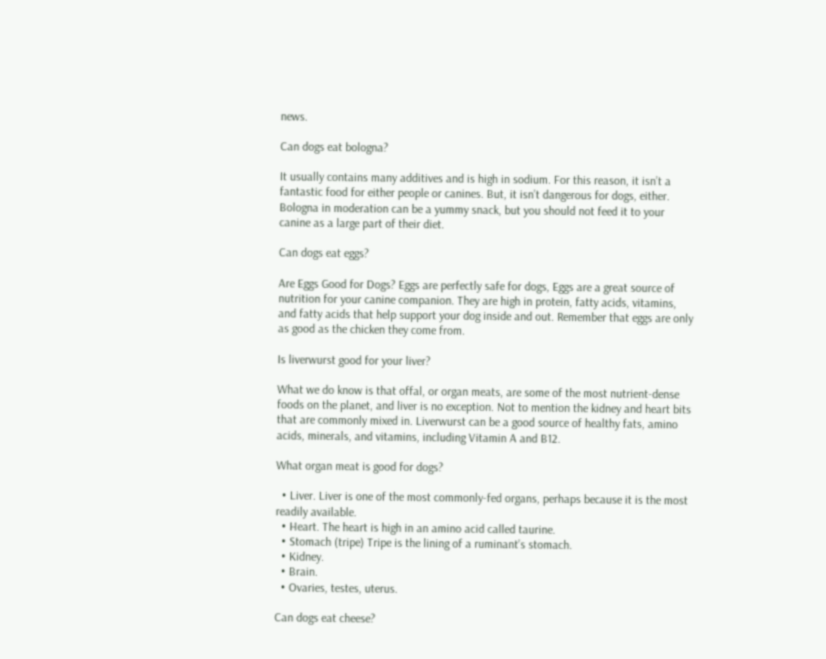news.

Can dogs eat bologna?

It usually contains many additives and is high in sodium. For this reason, it isn’t a fantastic food for either people or canines. But, it isn’t dangerous for dogs, either. Bologna in moderation can be a yummy snack, but you should not feed it to your canine as a large part of their diet.

Can dogs eat eggs?

Are Eggs Good for Dogs? Eggs are perfectly safe for dogs, Eggs are a great source of nutrition for your canine companion. They are high in protein, fatty acids, vitamins, and fatty acids that help support your dog inside and out. Remember that eggs are only as good as the chicken they come from.

Is liverwurst good for your liver?

What we do know is that offal, or organ meats, are some of the most nutrient-dense foods on the planet, and liver is no exception. Not to mention the kidney and heart bits that are commonly mixed in. Liverwurst can be a good source of healthy fats, amino acids, minerals, and vitamins, including Vitamin A and B12.

What organ meat is good for dogs?

  • Liver. Liver is one of the most commonly-fed organs, perhaps because it is the most readily available.
  • Heart. The heart is high in an amino acid called taurine.
  • Stomach (tripe) Tripe is the lining of a ruminant’s stomach.
  • Kidney.
  • Brain.
  • Ovaries, testes, uterus.

Can dogs eat cheese?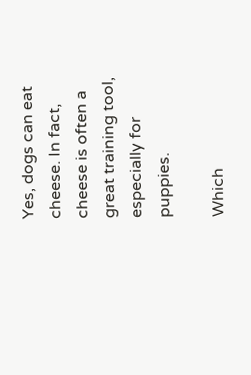Yes, dogs can eat cheese. In fact, cheese is often a great training tool, especially for puppies.

Which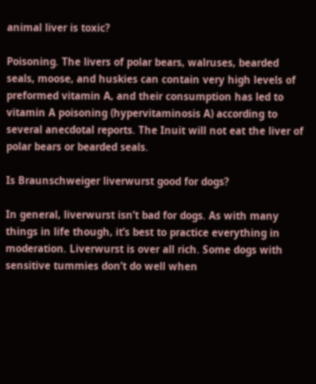animal liver is toxic?

Poisoning. The livers of polar bears, walruses, bearded seals, moose, and huskies can contain very high levels of preformed vitamin A, and their consumption has led to vitamin A poisoning (hypervitaminosis A) according to several anecdotal reports. The Inuit will not eat the liver of polar bears or bearded seals.

Is Braunschweiger liverwurst good for dogs?

In general, liverwurst isn’t bad for dogs. As with many things in life though, it’s best to practice everything in moderation. Liverwurst is over all rich. Some dogs with sensitive tummies don’t do well when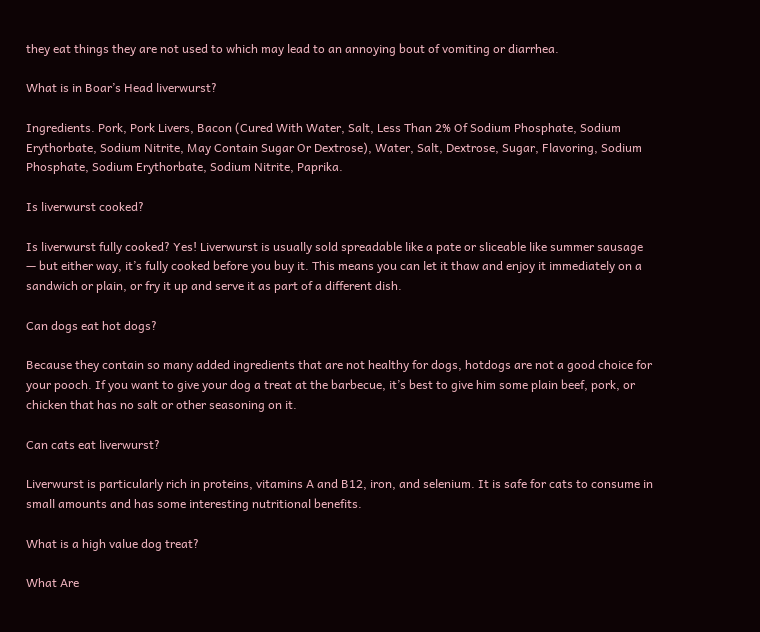they eat things they are not used to which may lead to an annoying bout of vomiting or diarrhea.

What is in Boar’s Head liverwurst?

Ingredients. Pork, Pork Livers, Bacon (Cured With Water, Salt, Less Than 2% Of Sodium Phosphate, Sodium Erythorbate, Sodium Nitrite, May Contain Sugar Or Dextrose), Water, Salt, Dextrose, Sugar, Flavoring, Sodium Phosphate, Sodium Erythorbate, Sodium Nitrite, Paprika.

Is liverwurst cooked?

Is liverwurst fully cooked? Yes! Liverwurst is usually sold spreadable like a pate or sliceable like summer sausage — but either way, it’s fully cooked before you buy it. This means you can let it thaw and enjoy it immediately on a sandwich or plain, or fry it up and serve it as part of a different dish.

Can dogs eat hot dogs?

Because they contain so many added ingredients that are not healthy for dogs, hotdogs are not a good choice for your pooch. If you want to give your dog a treat at the barbecue, it’s best to give him some plain beef, pork, or chicken that has no salt or other seasoning on it.

Can cats eat liverwurst?

Liverwurst is particularly rich in proteins, vitamins A and B12, iron, and selenium. It is safe for cats to consume in small amounts and has some interesting nutritional benefits.

What is a high value dog treat?

What Are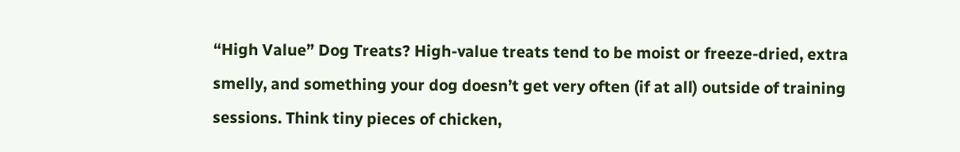“High Value” Dog Treats? High-value treats tend to be moist or freeze-dried, extra smelly, and something your dog doesn’t get very often (if at all) outside of training sessions. Think tiny pieces of chicken,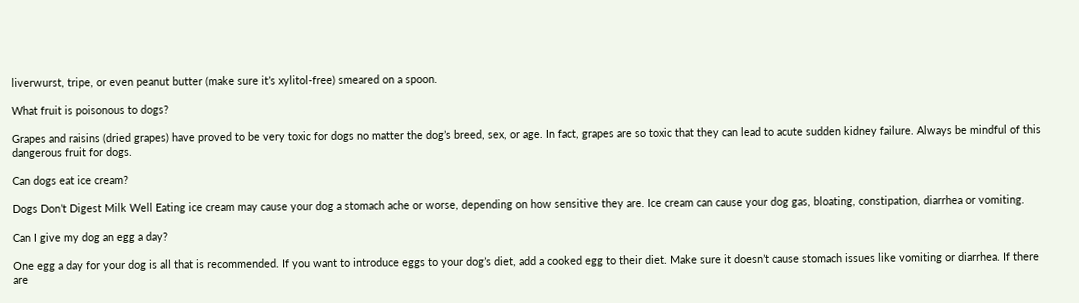liverwurst, tripe, or even peanut butter (make sure it’s xylitol-free) smeared on a spoon.

What fruit is poisonous to dogs?

Grapes and raisins (dried grapes) have proved to be very toxic for dogs no matter the dog’s breed, sex, or age. In fact, grapes are so toxic that they can lead to acute sudden kidney failure. Always be mindful of this dangerous fruit for dogs.

Can dogs eat ice cream?

Dogs Don’t Digest Milk Well Eating ice cream may cause your dog a stomach ache or worse, depending on how sensitive they are. Ice cream can cause your dog gas, bloating, constipation, diarrhea or vomiting.

Can I give my dog an egg a day?

One egg a day for your dog is all that is recommended. If you want to introduce eggs to your dog’s diet, add a cooked egg to their diet. Make sure it doesn’t cause stomach issues like vomiting or diarrhea. If there are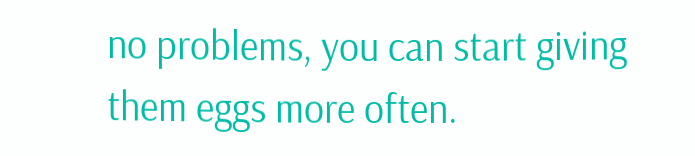no problems, you can start giving them eggs more often.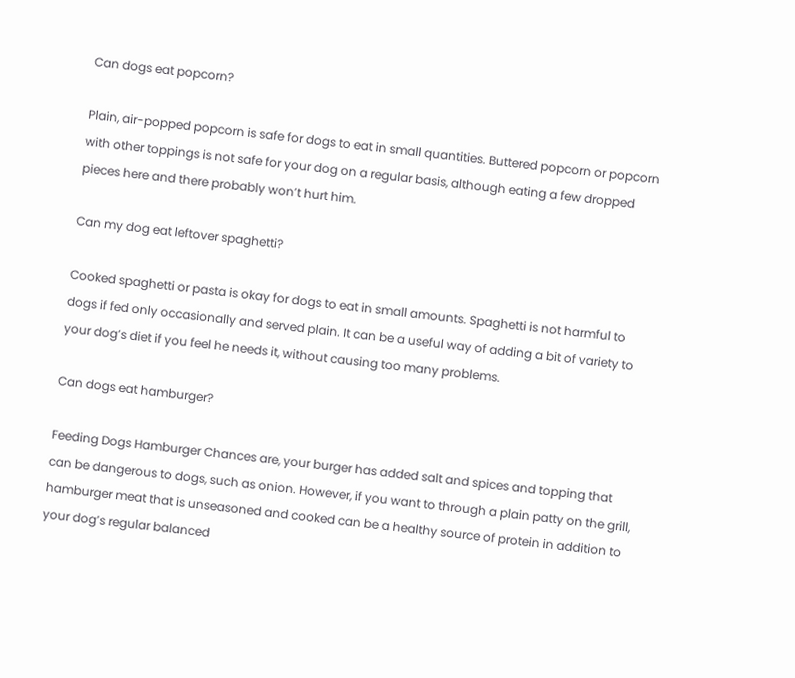Can dogs eat popcorn?

Plain, air-popped popcorn is safe for dogs to eat in small quantities. Buttered popcorn or popcorn with other toppings is not safe for your dog on a regular basis, although eating a few dropped pieces here and there probably won’t hurt him.

Can my dog eat leftover spaghetti?

Cooked spaghetti or pasta is okay for dogs to eat in small amounts. Spaghetti is not harmful to dogs if fed only occasionally and served plain. It can be a useful way of adding a bit of variety to your dog’s diet if you feel he needs it, without causing too many problems.

Can dogs eat hamburger?

Feeding Dogs Hamburger Chances are, your burger has added salt and spices and topping that can be dangerous to dogs, such as onion. However, if you want to through a plain patty on the grill, hamburger meat that is unseasoned and cooked can be a healthy source of protein in addition to your dog’s regular balanced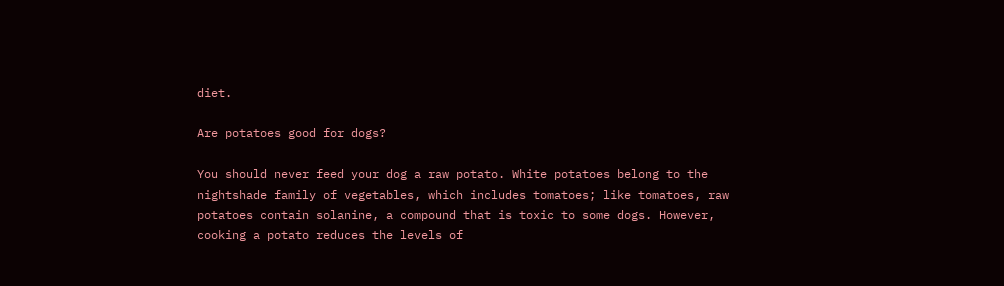diet.

Are potatoes good for dogs?

You should never feed your dog a raw potato. White potatoes belong to the nightshade family of vegetables, which includes tomatoes; like tomatoes, raw potatoes contain solanine, a compound that is toxic to some dogs. However, cooking a potato reduces the levels of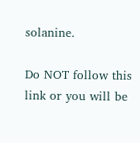solanine.

Do NOT follow this link or you will be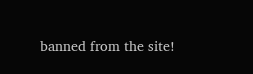banned from the site!